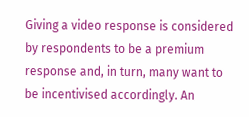Giving a video response is considered by respondents to be a premium response and, in turn, many want to be incentivised accordingly. An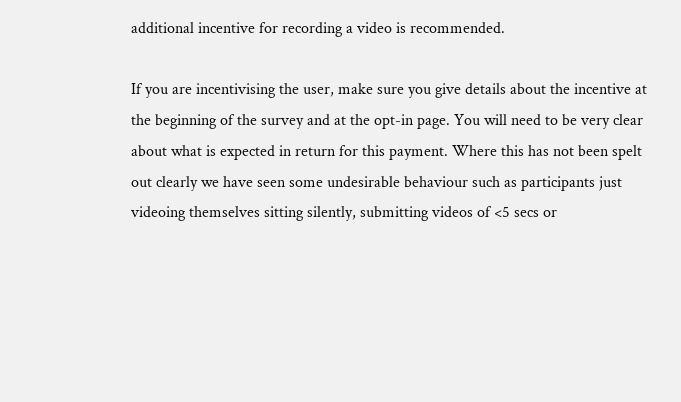additional incentive for recording a video is recommended.

If you are incentivising the user, make sure you give details about the incentive at the beginning of the survey and at the opt-in page. You will need to be very clear about what is expected in return for this payment. Where this has not been spelt out clearly we have seen some undesirable behaviour such as participants just videoing themselves sitting silently, submitting videos of <5 secs or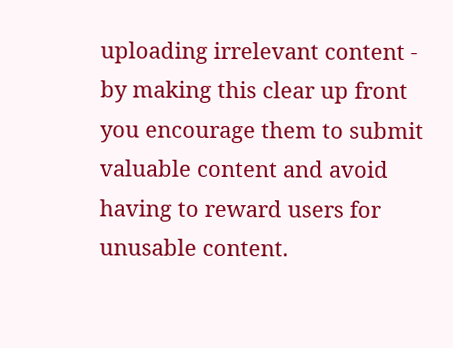uploading irrelevant content - by making this clear up front you encourage them to submit valuable content and avoid having to reward users for unusable content.